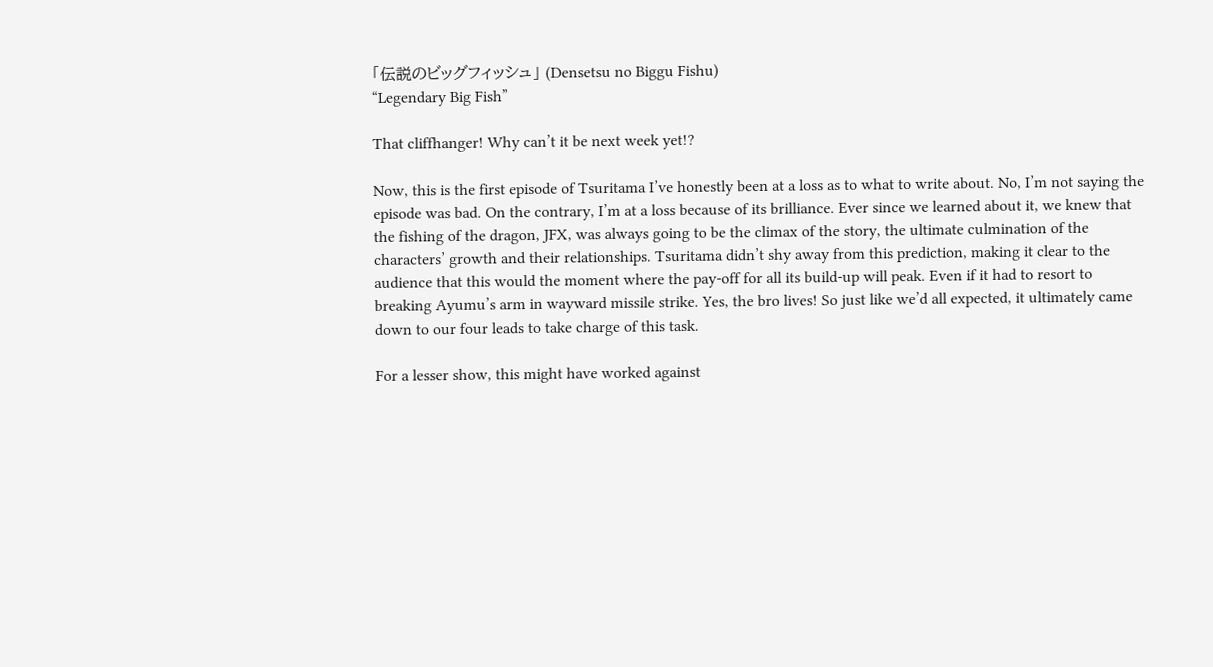「伝説のビッグフィッシュ」 (Densetsu no Biggu Fishu)
“Legendary Big Fish”

That cliffhanger! Why can’t it be next week yet!?

Now, this is the first episode of Tsuritama I’ve honestly been at a loss as to what to write about. No, I’m not saying the episode was bad. On the contrary, I’m at a loss because of its brilliance. Ever since we learned about it, we knew that the fishing of the dragon, JFX, was always going to be the climax of the story, the ultimate culmination of the characters’ growth and their relationships. Tsuritama didn’t shy away from this prediction, making it clear to the audience that this would the moment where the pay-off for all its build-up will peak. Even if it had to resort to breaking Ayumu’s arm in wayward missile strike. Yes, the bro lives! So just like we’d all expected, it ultimately came down to our four leads to take charge of this task.

For a lesser show, this might have worked against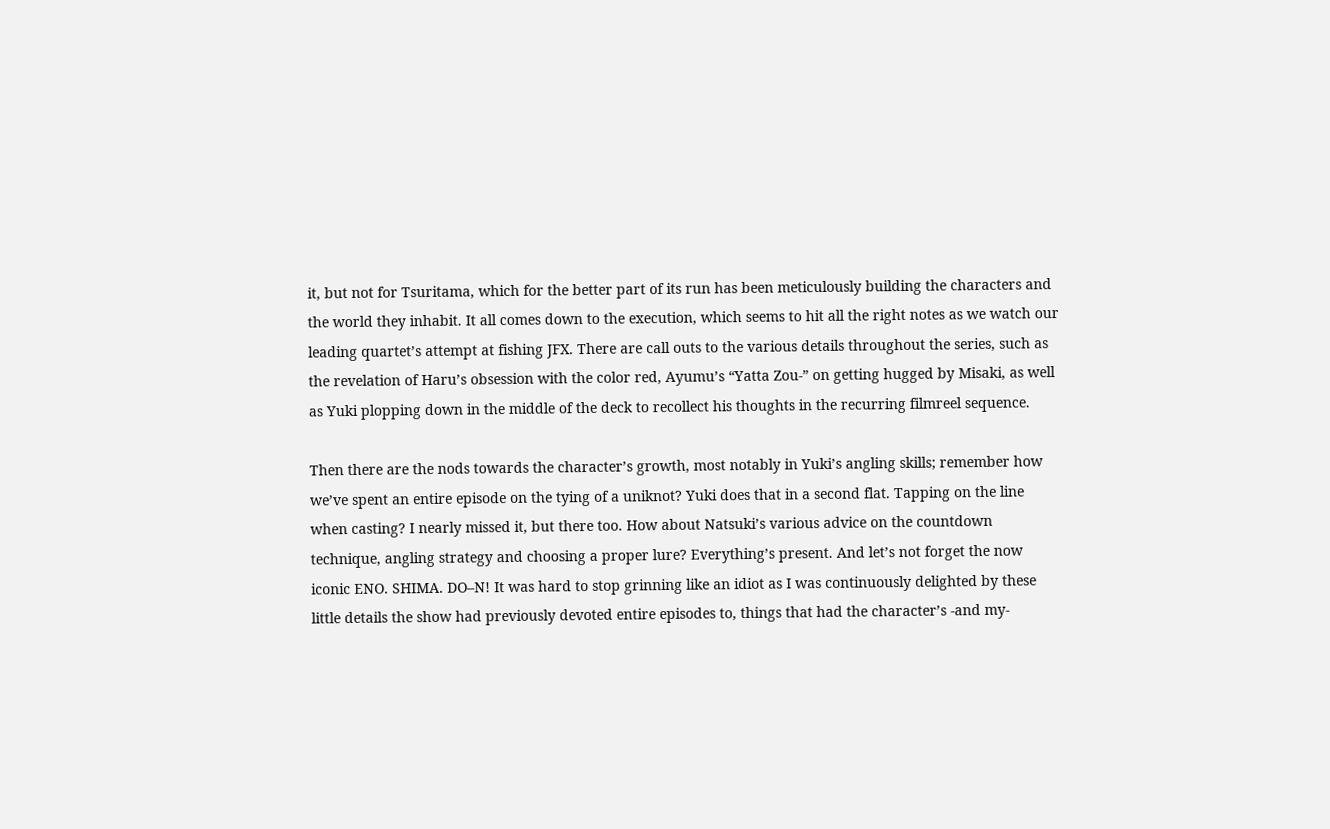it, but not for Tsuritama, which for the better part of its run has been meticulously building the characters and the world they inhabit. It all comes down to the execution, which seems to hit all the right notes as we watch our leading quartet’s attempt at fishing JFX. There are call outs to the various details throughout the series, such as the revelation of Haru’s obsession with the color red, Ayumu’s “Yatta Zou-” on getting hugged by Misaki, as well as Yuki plopping down in the middle of the deck to recollect his thoughts in the recurring filmreel sequence.

Then there are the nods towards the character’s growth, most notably in Yuki’s angling skills; remember how we’ve spent an entire episode on the tying of a uniknot? Yuki does that in a second flat. Tapping on the line when casting? I nearly missed it, but there too. How about Natsuki’s various advice on the countdown technique, angling strategy and choosing a proper lure? Everything’s present. And let’s not forget the now iconic ENO. SHIMA. DO–N! It was hard to stop grinning like an idiot as I was continuously delighted by these little details the show had previously devoted entire episodes to, things that had the character’s -and my-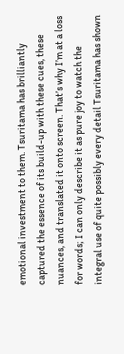emotional investment to them. Tsuritama has brilliantly captured the essence of its build-up with these cues, these nuances, and translated it onto screen. That’s why I’m at a loss for words; I can only describe it as pure joy to watch the integral use of quite possibly every detail Tsuritama has shown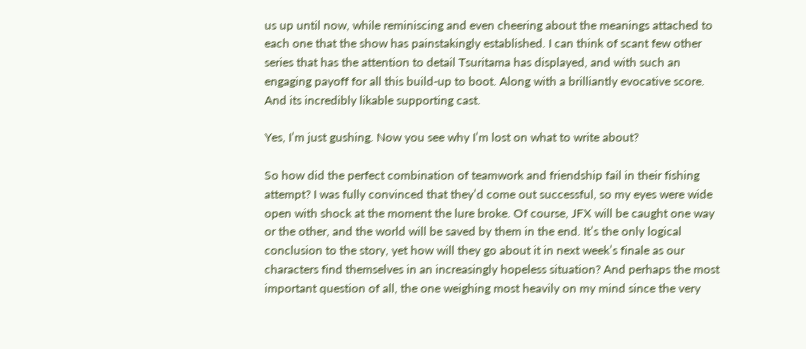us up until now, while reminiscing and even cheering about the meanings attached to each one that the show has painstakingly established. I can think of scant few other series that has the attention to detail Tsuritama has displayed, and with such an engaging payoff for all this build-up to boot. Along with a brilliantly evocative score. And its incredibly likable supporting cast.

Yes, I’m just gushing. Now you see why I’m lost on what to write about?

So how did the perfect combination of teamwork and friendship fail in their fishing attempt? I was fully convinced that they’d come out successful, so my eyes were wide open with shock at the moment the lure broke. Of course, JFX will be caught one way or the other, and the world will be saved by them in the end. It’s the only logical conclusion to the story, yet how will they go about it in next week’s finale as our characters find themselves in an increasingly hopeless situation? And perhaps the most important question of all, the one weighing most heavily on my mind since the very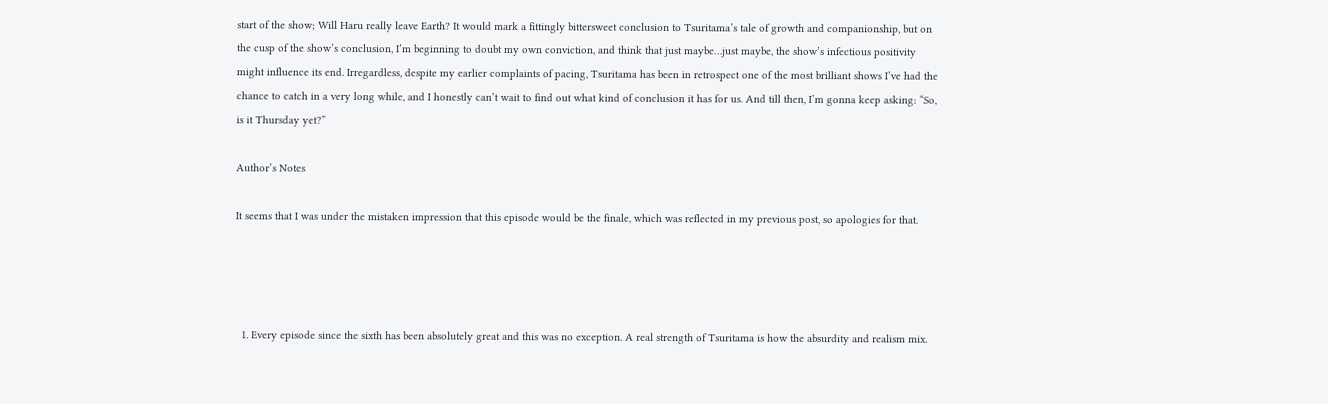start of the show; Will Haru really leave Earth? It would mark a fittingly bittersweet conclusion to Tsuritama’s tale of growth and companionship, but on the cusp of the show’s conclusion, I’m beginning to doubt my own conviction, and think that just maybe…just maybe, the show’s infectious positivity might influence its end. Irregardless, despite my earlier complaints of pacing, Tsuritama has been in retrospect one of the most brilliant shows I’ve had the chance to catch in a very long while, and I honestly can’t wait to find out what kind of conclusion it has for us. And till then, I’m gonna keep asking: “So, is it Thursday yet?”

Author’s Notes

It seems that I was under the mistaken impression that this episode would be the finale, which was reflected in my previous post, so apologies for that.




  1. Every episode since the sixth has been absolutely great and this was no exception. A real strength of Tsuritama is how the absurdity and realism mix.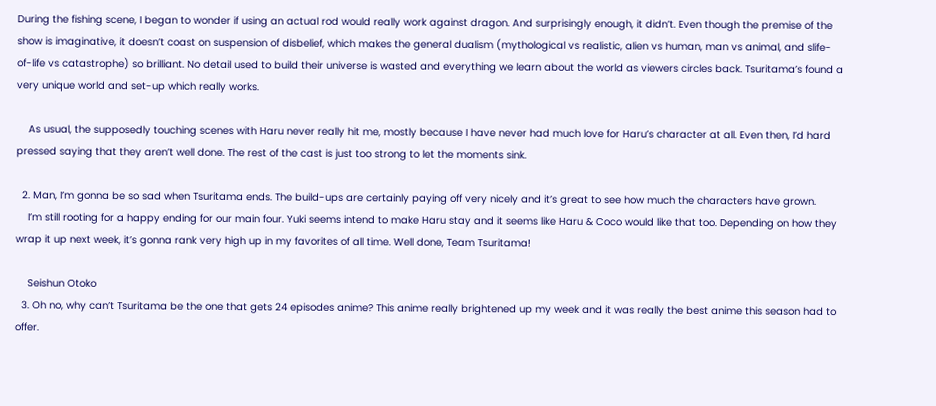During the fishing scene, I began to wonder if using an actual rod would really work against dragon. And surprisingly enough, it didn’t. Even though the premise of the show is imaginative, it doesn’t coast on suspension of disbelief, which makes the general dualism (mythological vs realistic, alien vs human, man vs animal, and slife-of-life vs catastrophe) so brilliant. No detail used to build their universe is wasted and everything we learn about the world as viewers circles back. Tsuritama’s found a very unique world and set-up which really works.

    As usual, the supposedly touching scenes with Haru never really hit me, mostly because I have never had much love for Haru’s character at all. Even then, I’d hard pressed saying that they aren’t well done. The rest of the cast is just too strong to let the moments sink.

  2. Man, I’m gonna be so sad when Tsuritama ends. The build-ups are certainly paying off very nicely and it’s great to see how much the characters have grown.
    I’m still rooting for a happy ending for our main four. Yuki seems intend to make Haru stay and it seems like Haru & Coco would like that too. Depending on how they wrap it up next week, it’s gonna rank very high up in my favorites of all time. Well done, Team Tsuritama!

    Seishun Otoko
  3. Oh no, why can’t Tsuritama be the one that gets 24 episodes anime? This anime really brightened up my week and it was really the best anime this season had to offer.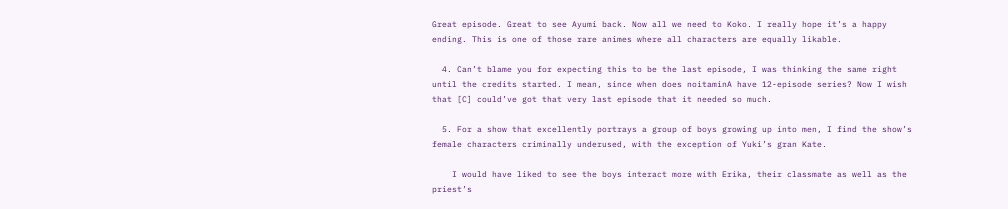Great episode. Great to see Ayumi back. Now all we need to Koko. I really hope it’s a happy ending. This is one of those rare animes where all characters are equally likable.

  4. Can’t blame you for expecting this to be the last episode, I was thinking the same right until the credits started. I mean, since when does noitaminA have 12-episode series? Now I wish that [C] could’ve got that very last episode that it needed so much.

  5. For a show that excellently portrays a group of boys growing up into men, I find the show’s female characters criminally underused, with the exception of Yuki’s gran Kate.

    I would have liked to see the boys interact more with Erika, their classmate as well as the priest’s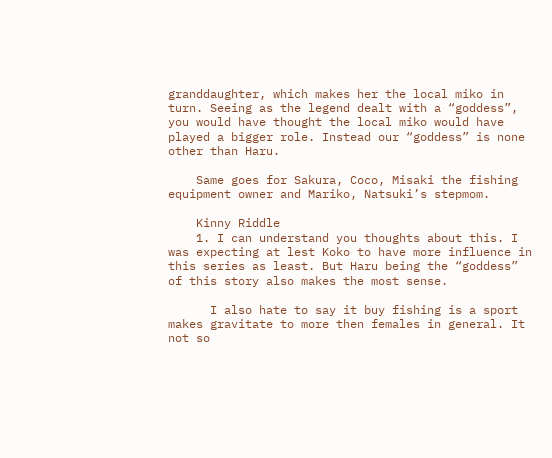granddaughter, which makes her the local miko in turn. Seeing as the legend dealt with a “goddess”, you would have thought the local miko would have played a bigger role. Instead our “goddess” is none other than Haru.

    Same goes for Sakura, Coco, Misaki the fishing equipment owner and Mariko, Natsuki’s stepmom.

    Kinny Riddle
    1. I can understand you thoughts about this. I was expecting at lest Koko to have more influence in this series as least. But Haru being the “goddess” of this story also makes the most sense.

      I also hate to say it buy fishing is a sport makes gravitate to more then females in general. It not so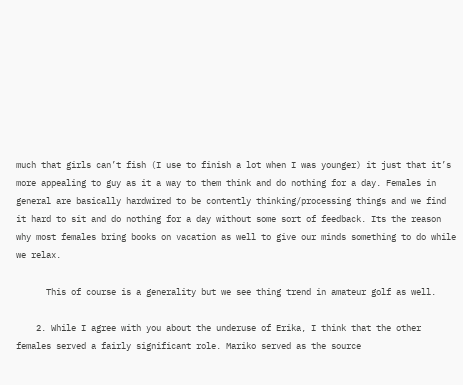much that girls can’t fish (I use to finish a lot when I was younger) it just that it’s more appealing to guy as it a way to them think and do nothing for a day. Females in general are basically hardwired to be contently thinking/processing things and we find it hard to sit and do nothing for a day without some sort of feedback. Its the reason why most females bring books on vacation as well to give our minds something to do while we relax.

      This of course is a generality but we see thing trend in amateur golf as well.

    2. While I agree with you about the underuse of Erika, I think that the other females served a fairly significant role. Mariko served as the source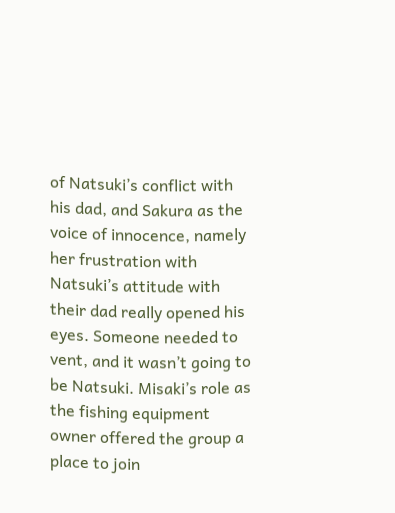of Natsuki’s conflict with his dad, and Sakura as the voice of innocence, namely her frustration with Natsuki’s attitude with their dad really opened his eyes. Someone needed to vent, and it wasn’t going to be Natsuki. Misaki’s role as the fishing equipment owner offered the group a place to join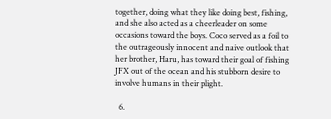together, doing what they like doing best, fishing, and she also acted as a cheerleader on some occasions toward the boys. Coco served as a foil to the outrageously innocent and naive outlook that her brother, Haru, has toward their goal of fishing JFX out of the ocean and his stubborn desire to involve humans in their plight.

  6.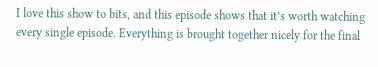I love this show to bits, and this episode shows that it’s worth watching every single episode. Everything is brought together nicely for the final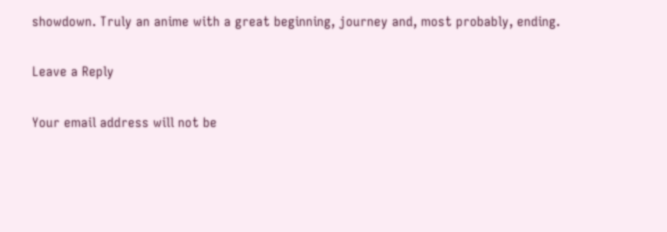showdown. Truly an anime with a great beginning, journey and, most probably, ending.

Leave a Reply

Your email address will not be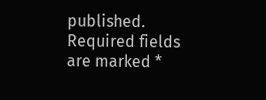published. Required fields are marked *